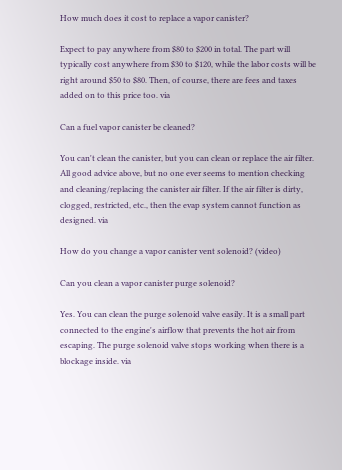How much does it cost to replace a vapor canister?

Expect to pay anywhere from $80 to $200 in total. The part will typically cost anywhere from $30 to $120, while the labor costs will be right around $50 to $80. Then, of course, there are fees and taxes added on to this price too. via

Can a fuel vapor canister be cleaned?

You can't clean the canister, but you can clean or replace the air filter. All good advice above, but no one ever seems to mention checking and cleaning/replacing the canister air filter. If the air filter is dirty, clogged, restricted, etc., then the evap system cannot function as designed. via

How do you change a vapor canister vent solenoid? (video)

Can you clean a vapor canister purge solenoid?

Yes. You can clean the purge solenoid valve easily. It is a small part connected to the engine's airflow that prevents the hot air from escaping. The purge solenoid valve stops working when there is a blockage inside. via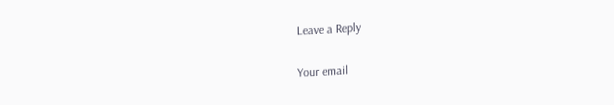Leave a Reply

Your email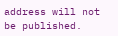address will not be published.